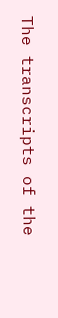The transcripts of the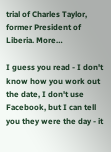trial of Charles Taylor, former President of Liberia. More…

I guess you read - I don't know how you work out the date, I don't use Facebook, but I can tell you they were the day - it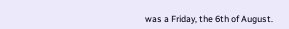was a Friday, the 6th of August.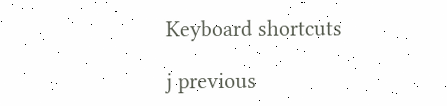Keyboard shortcuts

j previous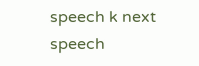speech k next speech